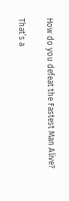How do you defeat the Fastest Man Alive?

That’s a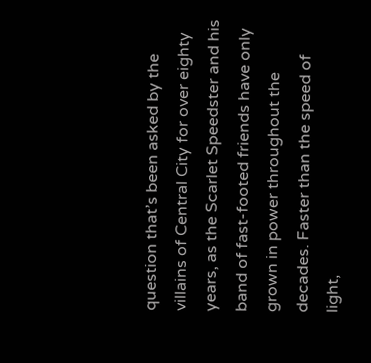question that’s been asked by the villains of Central City for over eighty years, as the Scarlet Speedster and his band of fast-footed friends have only grown in power throughout the decades. Faster than the speed of light,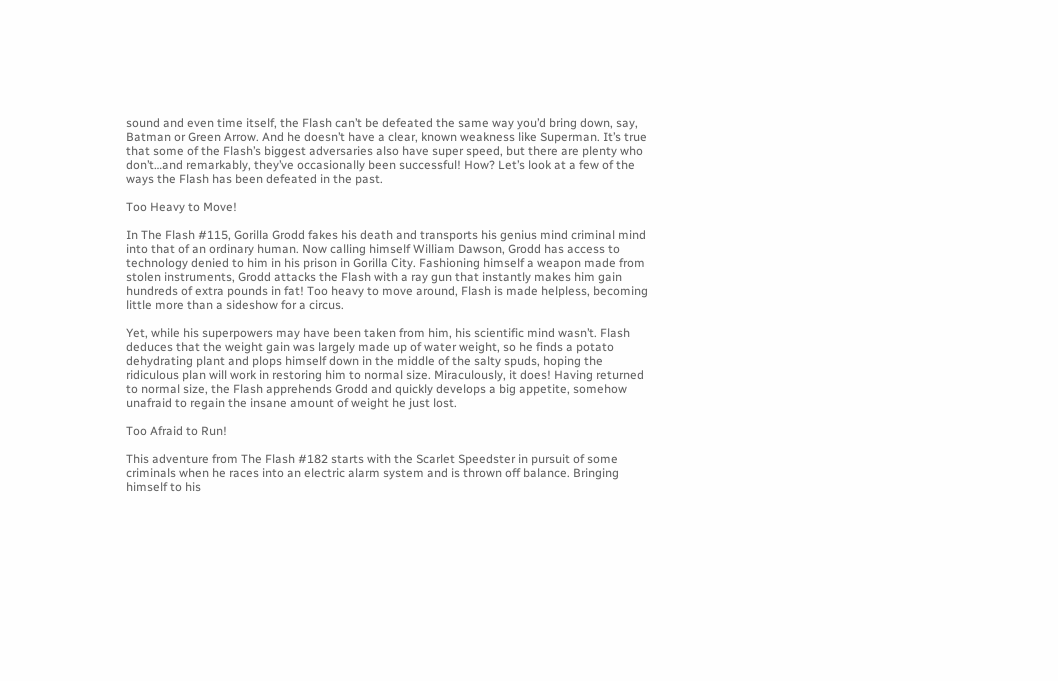sound and even time itself, the Flash can’t be defeated the same way you’d bring down, say, Batman or Green Arrow. And he doesn’t have a clear, known weakness like Superman. It’s true that some of the Flash’s biggest adversaries also have super speed, but there are plenty who don’t…and remarkably, they’ve occasionally been successful! How? Let’s look at a few of the ways the Flash has been defeated in the past.

Too Heavy to Move!

In The Flash #115, Gorilla Grodd fakes his death and transports his genius mind criminal mind into that of an ordinary human. Now calling himself William Dawson, Grodd has access to technology denied to him in his prison in Gorilla City. Fashioning himself a weapon made from stolen instruments, Grodd attacks the Flash with a ray gun that instantly makes him gain hundreds of extra pounds in fat! Too heavy to move around, Flash is made helpless, becoming little more than a sideshow for a circus.

Yet, while his superpowers may have been taken from him, his scientific mind wasn’t. Flash deduces that the weight gain was largely made up of water weight, so he finds a potato dehydrating plant and plops himself down in the middle of the salty spuds, hoping the ridiculous plan will work in restoring him to normal size. Miraculously, it does! Having returned to normal size, the Flash apprehends Grodd and quickly develops a big appetite, somehow unafraid to regain the insane amount of weight he just lost.

Too Afraid to Run!

This adventure from The Flash #182 starts with the Scarlet Speedster in pursuit of some criminals when he races into an electric alarm system and is thrown off balance. Bringing himself to his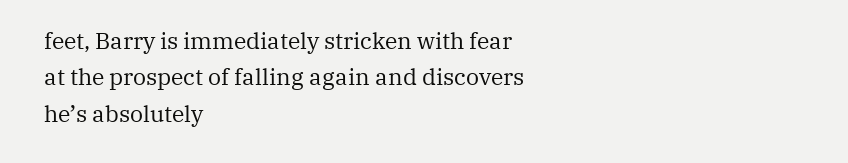feet, Barry is immediately stricken with fear at the prospect of falling again and discovers he’s absolutely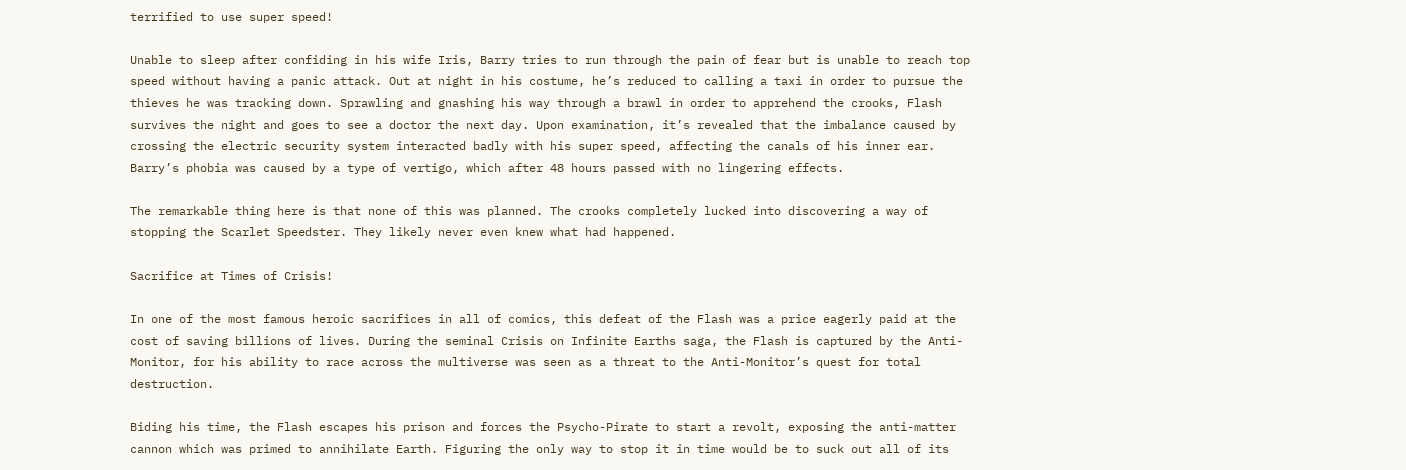terrified to use super speed!

Unable to sleep after confiding in his wife Iris, Barry tries to run through the pain of fear but is unable to reach top speed without having a panic attack. Out at night in his costume, he’s reduced to calling a taxi in order to pursue the thieves he was tracking down. Sprawling and gnashing his way through a brawl in order to apprehend the crooks, Flash survives the night and goes to see a doctor the next day. Upon examination, it’s revealed that the imbalance caused by crossing the electric security system interacted badly with his super speed, affecting the canals of his inner ear. Barry’s phobia was caused by a type of vertigo, which after 48 hours passed with no lingering effects.

The remarkable thing here is that none of this was planned. The crooks completely lucked into discovering a way of stopping the Scarlet Speedster. They likely never even knew what had happened.

Sacrifice at Times of Crisis!

In one of the most famous heroic sacrifices in all of comics, this defeat of the Flash was a price eagerly paid at the cost of saving billions of lives. During the seminal Crisis on Infinite Earths saga, the Flash is captured by the Anti-Monitor, for his ability to race across the multiverse was seen as a threat to the Anti-Monitor’s quest for total destruction.

Biding his time, the Flash escapes his prison and forces the Psycho-Pirate to start a revolt, exposing the anti-matter cannon which was primed to annihilate Earth. Figuring the only way to stop it in time would be to suck out all of its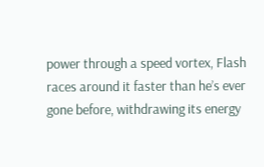power through a speed vortex, Flash races around it faster than he’s ever gone before, withdrawing its energy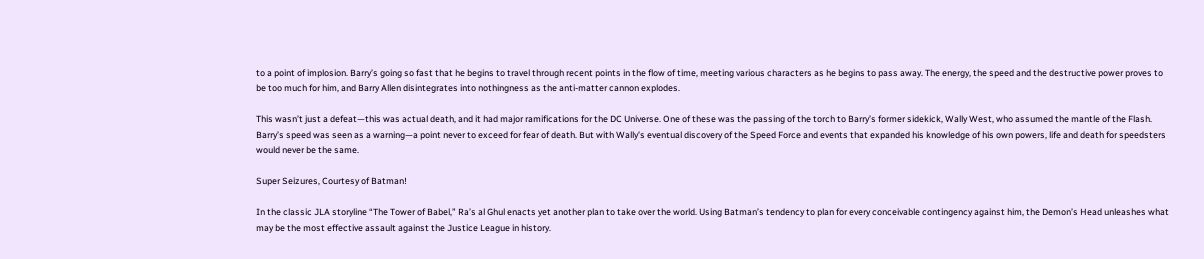to a point of implosion. Barry’s going so fast that he begins to travel through recent points in the flow of time, meeting various characters as he begins to pass away. The energy, the speed and the destructive power proves to be too much for him, and Barry Allen disintegrates into nothingness as the anti-matter cannon explodes.

This wasn’t just a defeat—this was actual death, and it had major ramifications for the DC Universe. One of these was the passing of the torch to Barry’s former sidekick, Wally West, who assumed the mantle of the Flash. Barry’s speed was seen as a warning—a point never to exceed for fear of death. But with Wally’s eventual discovery of the Speed Force and events that expanded his knowledge of his own powers, life and death for speedsters would never be the same.

Super Seizures, Courtesy of Batman!

In the classic JLA storyline “The Tower of Babel,” Ra’s al Ghul enacts yet another plan to take over the world. Using Batman’s tendency to plan for every conceivable contingency against him, the Demon’s Head unleashes what may be the most effective assault against the Justice League in history.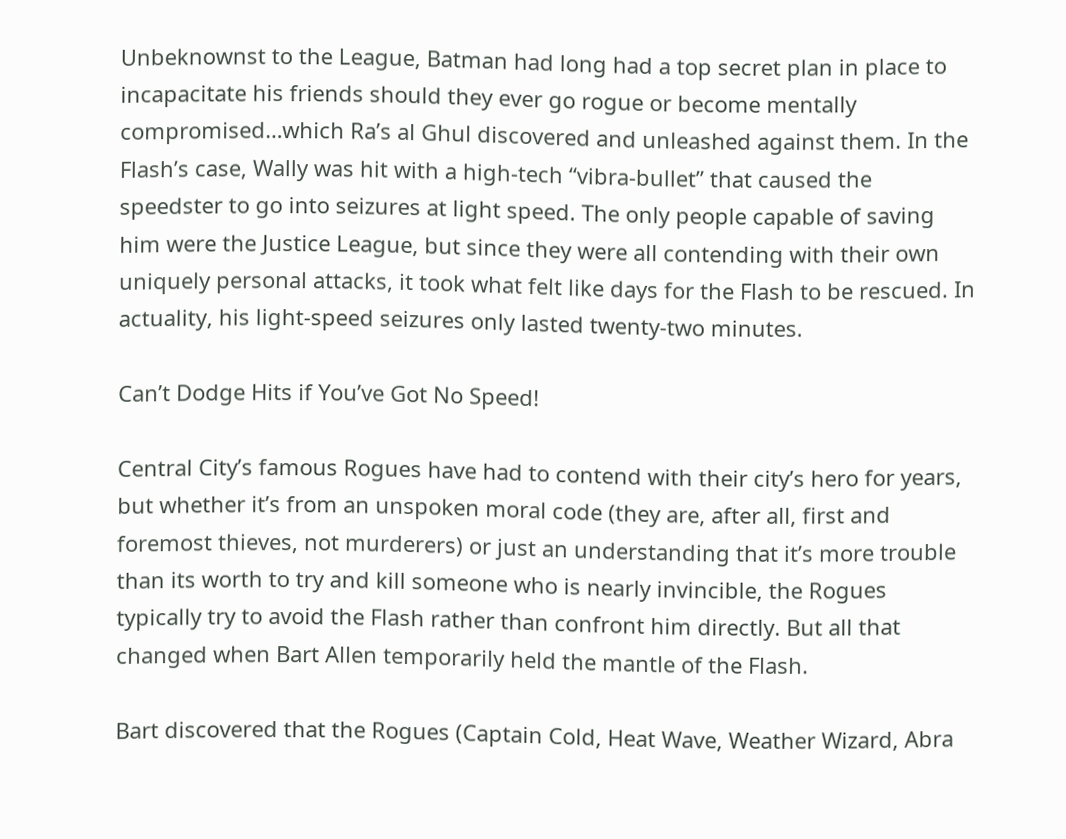Unbeknownst to the League, Batman had long had a top secret plan in place to incapacitate his friends should they ever go rogue or become mentally compromised…which Ra’s al Ghul discovered and unleashed against them. In the Flash’s case, Wally was hit with a high-tech “vibra-bullet” that caused the speedster to go into seizures at light speed. The only people capable of saving him were the Justice League, but since they were all contending with their own uniquely personal attacks, it took what felt like days for the Flash to be rescued. In actuality, his light-speed seizures only lasted twenty-two minutes.

Can’t Dodge Hits if You’ve Got No Speed!

Central City’s famous Rogues have had to contend with their city’s hero for years, but whether it’s from an unspoken moral code (they are, after all, first and foremost thieves, not murderers) or just an understanding that it’s more trouble than its worth to try and kill someone who is nearly invincible, the Rogues typically try to avoid the Flash rather than confront him directly. But all that changed when Bart Allen temporarily held the mantle of the Flash.

Bart discovered that the Rogues (Captain Cold, Heat Wave, Weather Wizard, Abra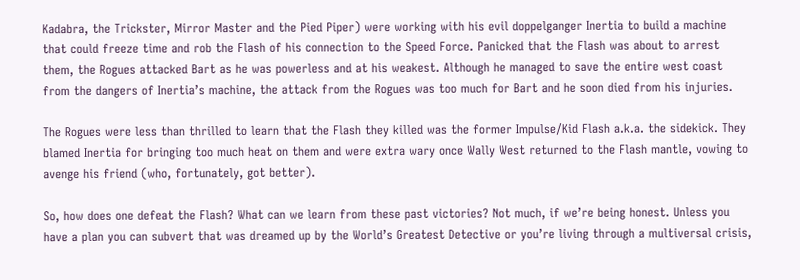Kadabra, the Trickster, Mirror Master and the Pied Piper) were working with his evil doppelganger Inertia to build a machine that could freeze time and rob the Flash of his connection to the Speed Force. Panicked that the Flash was about to arrest them, the Rogues attacked Bart as he was powerless and at his weakest. Although he managed to save the entire west coast from the dangers of Inertia’s machine, the attack from the Rogues was too much for Bart and he soon died from his injuries.

The Rogues were less than thrilled to learn that the Flash they killed was the former Impulse/Kid Flash a.k.a. the sidekick. They blamed Inertia for bringing too much heat on them and were extra wary once Wally West returned to the Flash mantle, vowing to avenge his friend (who, fortunately, got better).

So, how does one defeat the Flash? What can we learn from these past victories? Not much, if we’re being honest. Unless you have a plan you can subvert that was dreamed up by the World’s Greatest Detective or you’re living through a multiversal crisis,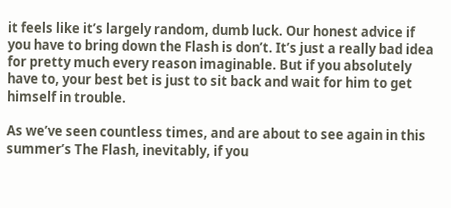it feels like it’s largely random, dumb luck. Our honest advice if you have to bring down the Flash is don’t. It’s just a really bad idea for pretty much every reason imaginable. But if you absolutely have to, your best bet is just to sit back and wait for him to get himself in trouble.

As we’ve seen countless times, and are about to see again in this summer’s The Flash, inevitably, if you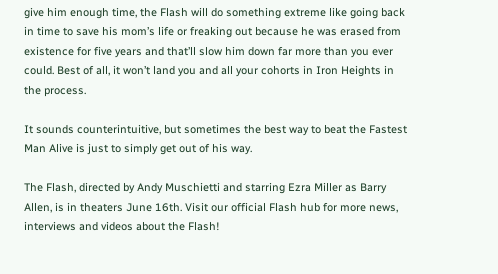give him enough time, the Flash will do something extreme like going back in time to save his mom’s life or freaking out because he was erased from existence for five years and that’ll slow him down far more than you ever could. Best of all, it won’t land you and all your cohorts in Iron Heights in the process.

It sounds counterintuitive, but sometimes the best way to beat the Fastest Man Alive is just to simply get out of his way.

The Flash, directed by Andy Muschietti and starring Ezra Miller as Barry Allen, is in theaters June 16th. Visit our official Flash hub for more news, interviews and videos about the Flash!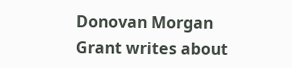Donovan Morgan Grant writes about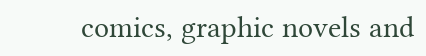comics, graphic novels and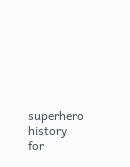superhero history for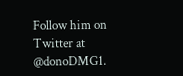Follow him on Twitter at @donoDMG1.